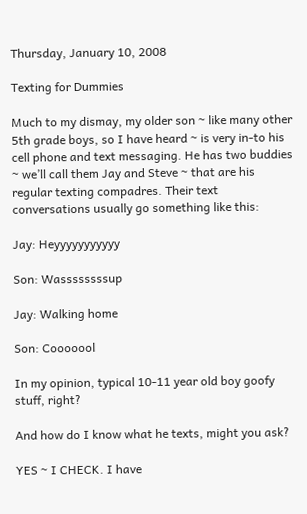Thursday, January 10, 2008

Texting for Dummies

Much to my dismay, my older son ~ like many other 5th grade boys, so I have heard ~ is very in-to his cell phone and text messaging. He has two buddies ~ we’ll call them Jay and Steve ~ that are his regular texting compadres. Their text conversations usually go something like this:

Jay: Heyyyyyyyyyyy

Son: Wassssssssup

Jay: Walking home

Son: Cooooool

In my opinion, typical 10-11 year old boy goofy stuff, right?

And how do I know what he texts, might you ask?

YES ~ I CHECK. I have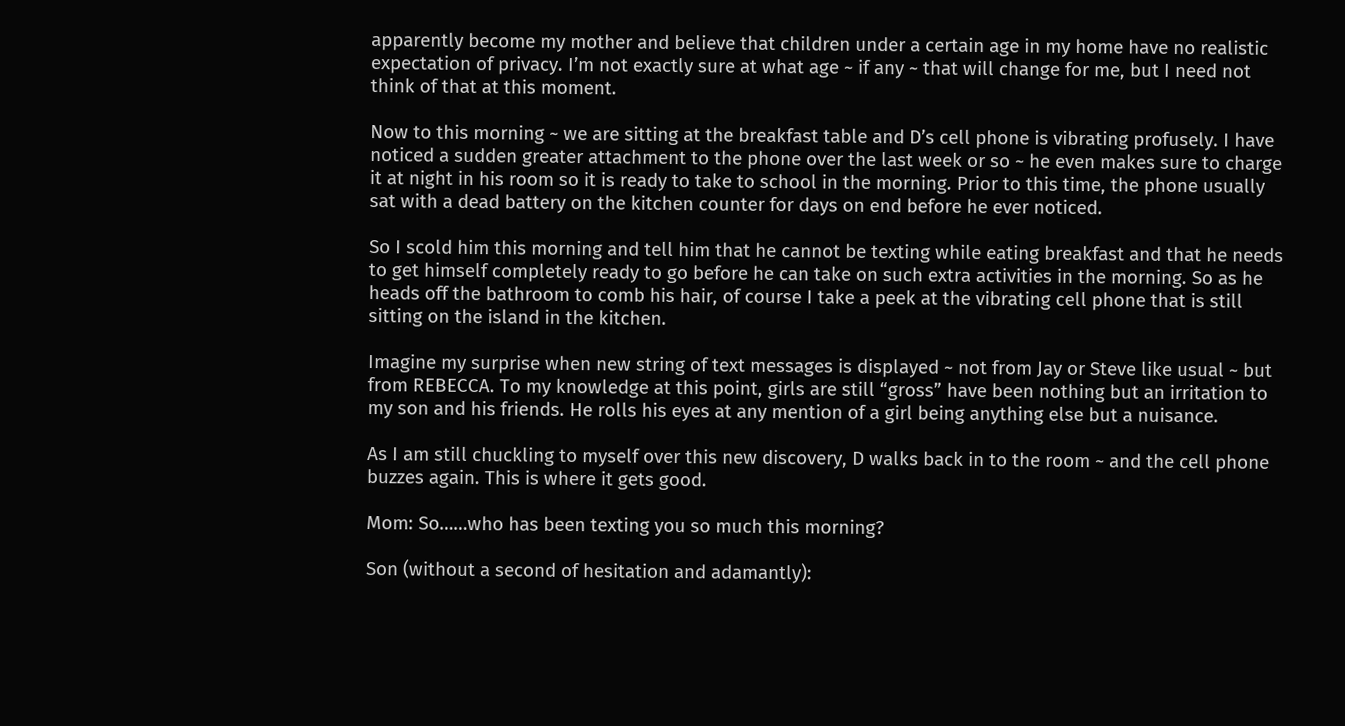apparently become my mother and believe that children under a certain age in my home have no realistic expectation of privacy. I’m not exactly sure at what age ~ if any ~ that will change for me, but I need not think of that at this moment.

Now to this morning ~ we are sitting at the breakfast table and D’s cell phone is vibrating profusely. I have noticed a sudden greater attachment to the phone over the last week or so ~ he even makes sure to charge it at night in his room so it is ready to take to school in the morning. Prior to this time, the phone usually sat with a dead battery on the kitchen counter for days on end before he ever noticed.

So I scold him this morning and tell him that he cannot be texting while eating breakfast and that he needs to get himself completely ready to go before he can take on such extra activities in the morning. So as he heads off the bathroom to comb his hair, of course I take a peek at the vibrating cell phone that is still sitting on the island in the kitchen.

Imagine my surprise when new string of text messages is displayed ~ not from Jay or Steve like usual ~ but from REBECCA. To my knowledge at this point, girls are still “gross” have been nothing but an irritation to my son and his friends. He rolls his eyes at any mention of a girl being anything else but a nuisance.

As I am still chuckling to myself over this new discovery, D walks back in to the room ~ and the cell phone buzzes again. This is where it gets good.

Mom: So……who has been texting you so much this morning?

Son (without a second of hesitation and adamantly):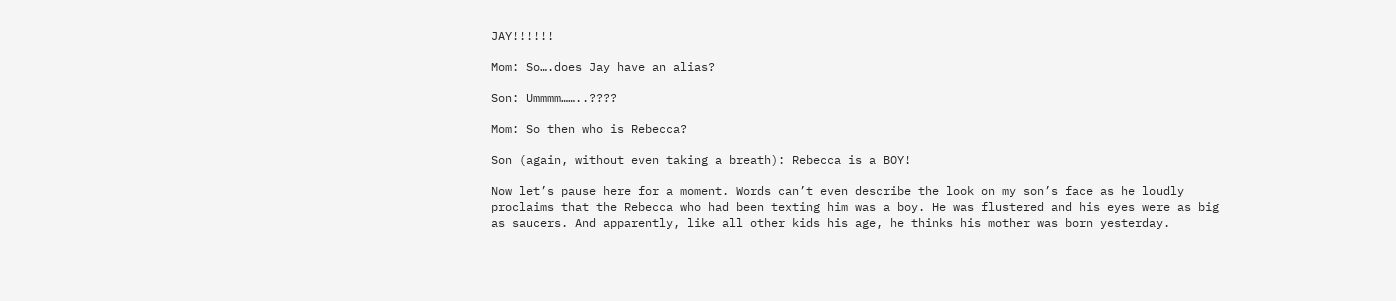JAY!!!!!!

Mom: So….does Jay have an alias?

Son: Ummmm……..????

Mom: So then who is Rebecca?

Son (again, without even taking a breath): Rebecca is a BOY!

Now let’s pause here for a moment. Words can’t even describe the look on my son’s face as he loudly proclaims that the Rebecca who had been texting him was a boy. He was flustered and his eyes were as big as saucers. And apparently, like all other kids his age, he thinks his mother was born yesterday.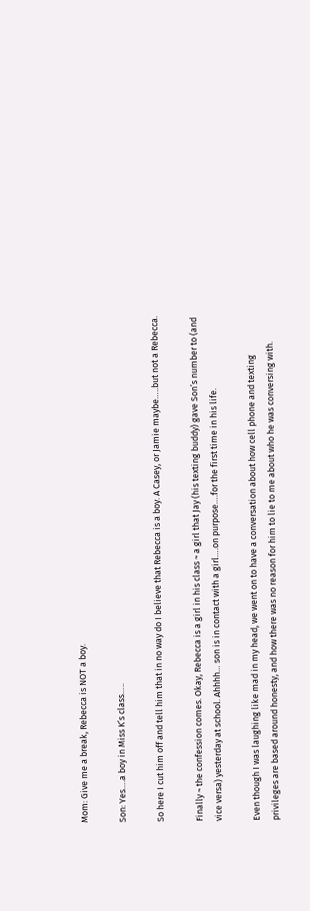Mom: Give me a break, Rebecca is NOT a boy.

Son: Yes….a boy in Miss K’s class…..

So here I cut him off and tell him that in no way do I believe that Rebecca is a boy. A Casey, or Jamie maybe…..but not a Rebecca.

Finally ~ the confession comes. Okay, Rebecca is a girl in his class ~ a girl that Jay (his texting buddy) gave Son’s number to (and vice versa) yesterday at school. Ahhhh… son is in contact with a girl….on purpose….for the first time in his life.

Even though I was laughing like mad in my head, we went on to have a conversation about how cell phone and texting privileges are based around honesty, and how there was no reason for him to lie to me about who he was conversing with.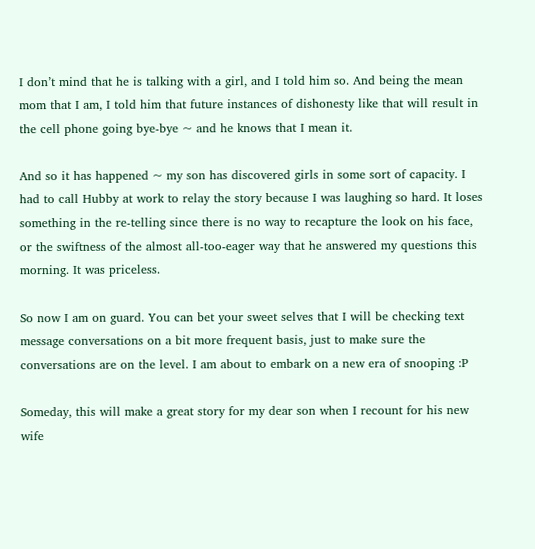I don’t mind that he is talking with a girl, and I told him so. And being the mean mom that I am, I told him that future instances of dishonesty like that will result in the cell phone going bye-bye ~ and he knows that I mean it.

And so it has happened ~ my son has discovered girls in some sort of capacity. I had to call Hubby at work to relay the story because I was laughing so hard. It loses something in the re-telling since there is no way to recapture the look on his face, or the swiftness of the almost all-too-eager way that he answered my questions this morning. It was priceless.

So now I am on guard. You can bet your sweet selves that I will be checking text message conversations on a bit more frequent basis, just to make sure the conversations are on the level. I am about to embark on a new era of snooping :P

Someday, this will make a great story for my dear son when I recount for his new wife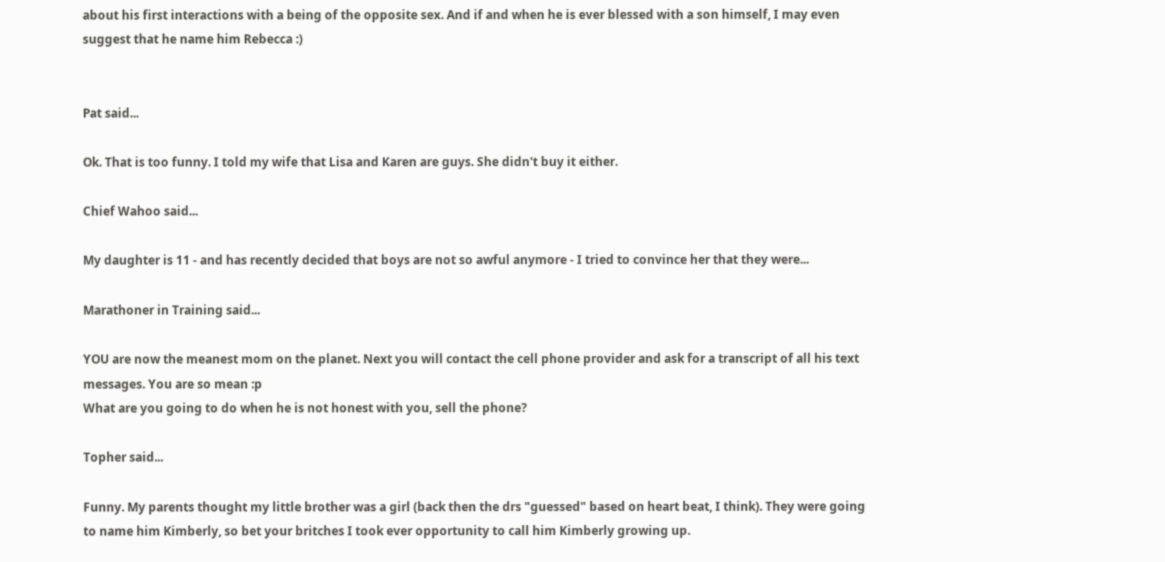about his first interactions with a being of the opposite sex. And if and when he is ever blessed with a son himself, I may even suggest that he name him Rebecca :)


Pat said...

Ok. That is too funny. I told my wife that Lisa and Karen are guys. She didn't buy it either.

Chief Wahoo said...

My daughter is 11 - and has recently decided that boys are not so awful anymore - I tried to convince her that they were...

Marathoner in Training said...

YOU are now the meanest mom on the planet. Next you will contact the cell phone provider and ask for a transcript of all his text messages. You are so mean :p
What are you going to do when he is not honest with you, sell the phone?

Topher said...

Funny. My parents thought my little brother was a girl (back then the drs "guessed" based on heart beat, I think). They were going to name him Kimberly, so bet your britches I took ever opportunity to call him Kimberly growing up.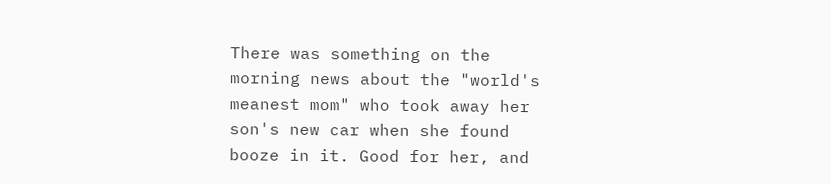There was something on the morning news about the "world's meanest mom" who took away her son's new car when she found booze in it. Good for her, and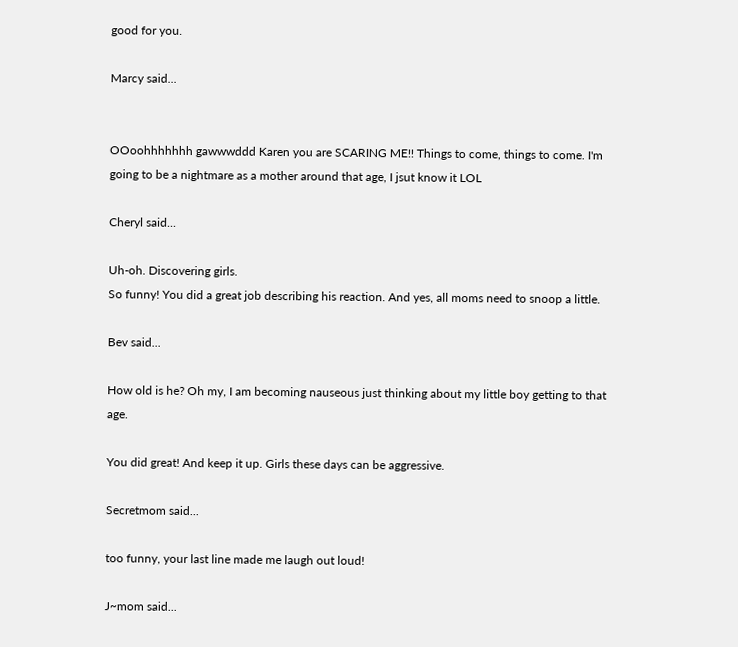good for you.

Marcy said...


OOoohhhhhhh gawwwddd Karen you are SCARING ME!! Things to come, things to come. I'm going to be a nightmare as a mother around that age, I jsut know it LOL

Cheryl said...

Uh-oh. Discovering girls.
So funny! You did a great job describing his reaction. And yes, all moms need to snoop a little.

Bev said...

How old is he? Oh my, I am becoming nauseous just thinking about my little boy getting to that age.

You did great! And keep it up. Girls these days can be aggressive.

Secretmom said...

too funny, your last line made me laugh out loud!

J~mom said...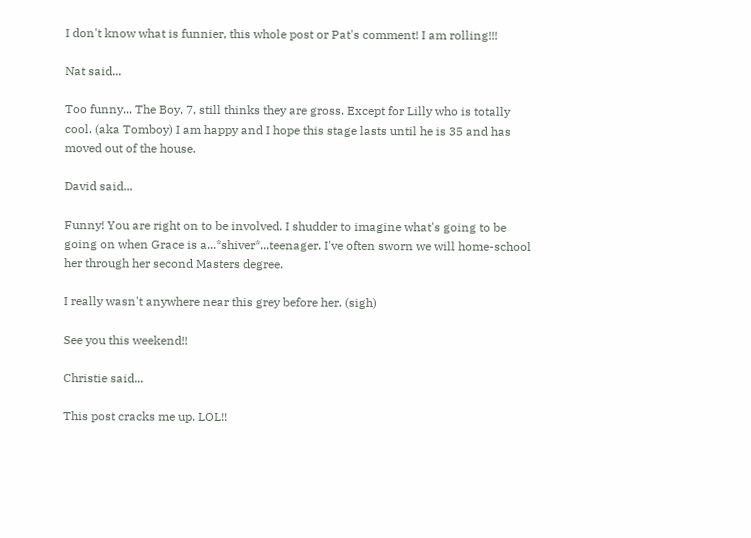I don't know what is funnier, this whole post or Pat's comment! I am rolling!!!

Nat said...

Too funny... The Boy, 7, still thinks they are gross. Except for Lilly who is totally cool. (aka Tomboy) I am happy and I hope this stage lasts until he is 35 and has moved out of the house.

David said...

Funny! You are right on to be involved. I shudder to imagine what's going to be going on when Grace is a...*shiver*...teenager. I've often sworn we will home-school her through her second Masters degree.

I really wasn't anywhere near this grey before her. (sigh)

See you this weekend!!

Christie said...

This post cracks me up. LOL!!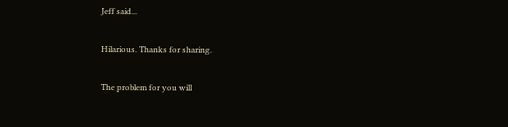Jeff said...

Hilarious. Thanks for sharing.

The problem for you will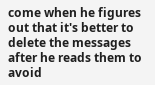come when he figures out that it's better to delete the messages after he reads them to avoid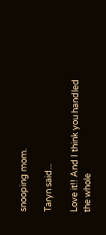snooping mom.

Taryn said...

Love it!! And I think you handled the whole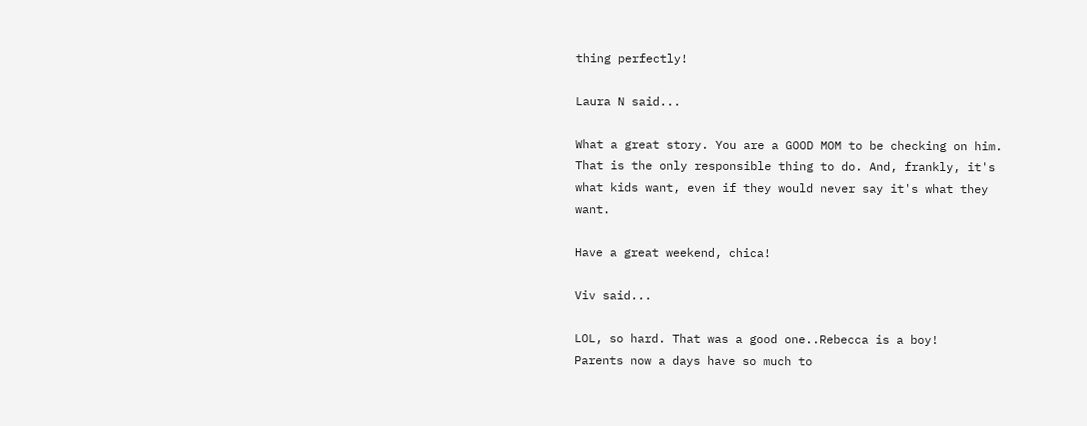thing perfectly!

Laura N said...

What a great story. You are a GOOD MOM to be checking on him. That is the only responsible thing to do. And, frankly, it's what kids want, even if they would never say it's what they want.

Have a great weekend, chica!

Viv said...

LOL, so hard. That was a good one..Rebecca is a boy!
Parents now a days have so much to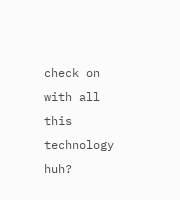check on with all this technology huh?